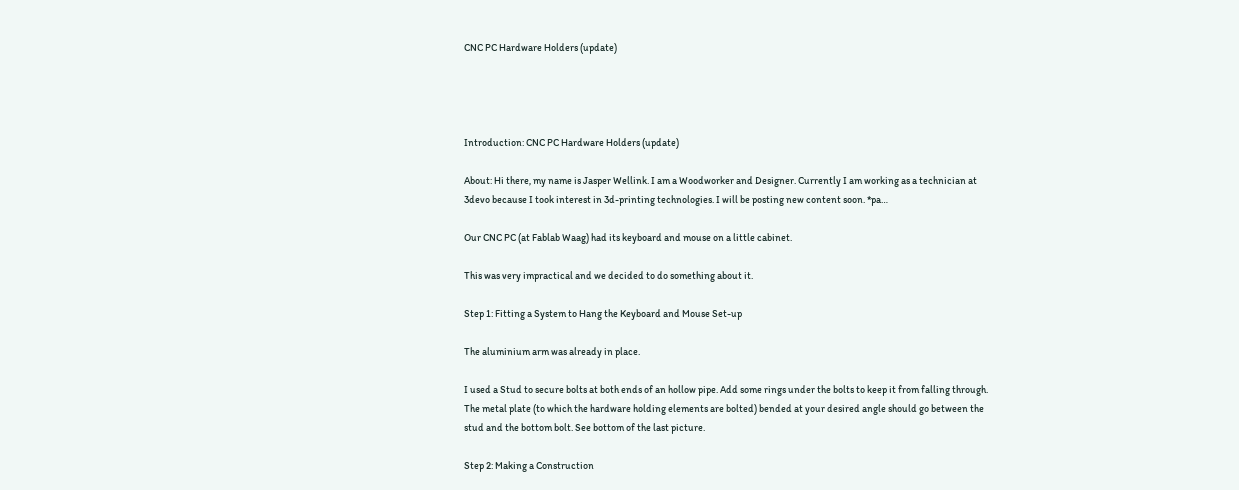CNC PC Hardware Holders (update)




Introduction: CNC PC Hardware Holders (update)

About: Hi there, my name is Jasper Wellink. I am a Woodworker and Designer. Currently I am working as a technician at 3devo because I took interest in 3d-printing technologies. I will be posting new content soon. *pa…

Our CNC PC (at Fablab Waag) had its keyboard and mouse on a little cabinet.

This was very impractical and we decided to do something about it.

Step 1: Fitting a System to Hang the Keyboard and Mouse Set-up

The aluminium arm was already in place.

I used a Stud to secure bolts at both ends of an hollow pipe. Add some rings under the bolts to keep it from falling through. The metal plate (to which the hardware holding elements are bolted) bended at your desired angle should go between the stud and the bottom bolt. See bottom of the last picture.

Step 2: Making a Construction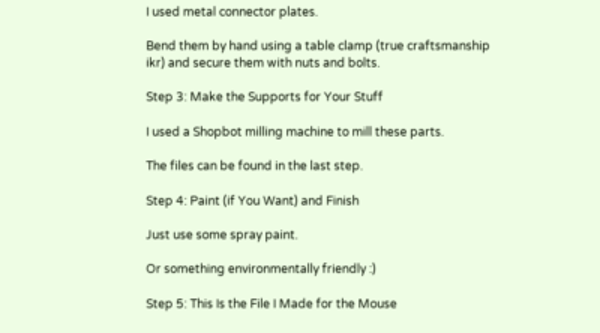I used metal connector plates.

Bend them by hand using a table clamp (true craftsmanship ikr) and secure them with nuts and bolts.

Step 3: Make the Supports for Your Stuff

I used a Shopbot milling machine to mill these parts.

The files can be found in the last step.

Step 4: Paint (if You Want) and Finish

Just use some spray paint.

Or something environmentally friendly :)

Step 5: This Is the File I Made for the Mouse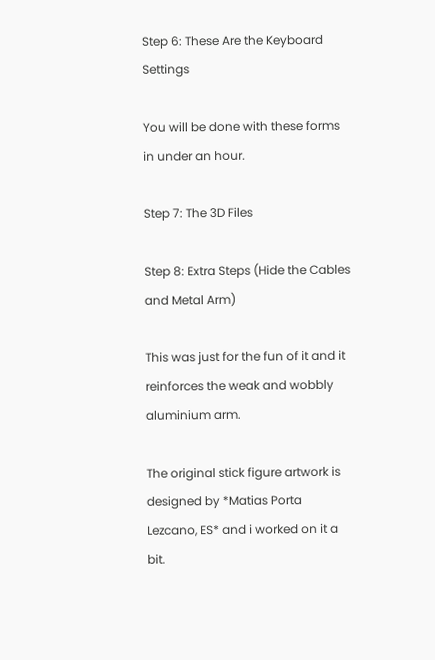Step 6: These Are the Keyboard Settings

You will be done with these forms in under an hour.

Step 7: The 3D Files

Step 8: Extra Steps (Hide the Cables and Metal Arm)

This was just for the fun of it and it reinforces the weak and wobbly aluminium arm.

The original stick figure artwork is designed by *Matias Porta Lezcano, ES* and i worked on it a bit.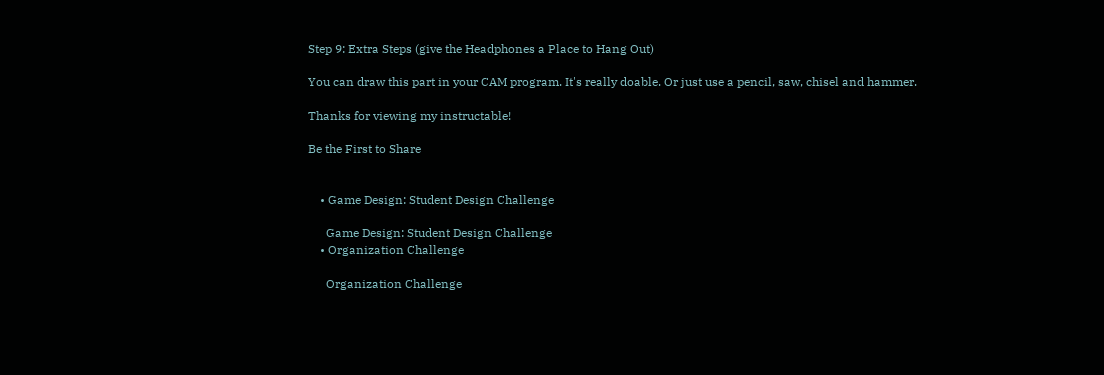Step 9: Extra Steps (give the Headphones a Place to Hang Out)

You can draw this part in your CAM program. It's really doable. Or just use a pencil, saw, chisel and hammer.

Thanks for viewing my instructable!

Be the First to Share


    • Game Design: Student Design Challenge

      Game Design: Student Design Challenge
    • Organization Challenge

      Organization Challenge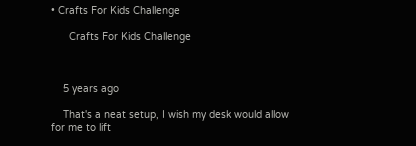• Crafts For Kids Challenge

      Crafts For Kids Challenge



    5 years ago

    That's a neat setup, I wish my desk would allow for me to lift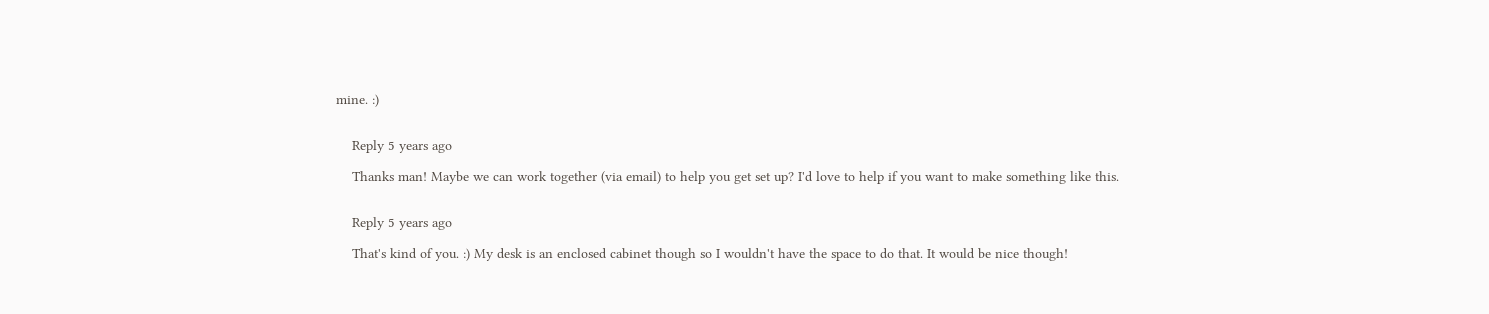mine. :)


    Reply 5 years ago

    Thanks man! Maybe we can work together (via email) to help you get set up? I'd love to help if you want to make something like this.


    Reply 5 years ago

    That's kind of you. :) My desk is an enclosed cabinet though so I wouldn't have the space to do that. It would be nice though!